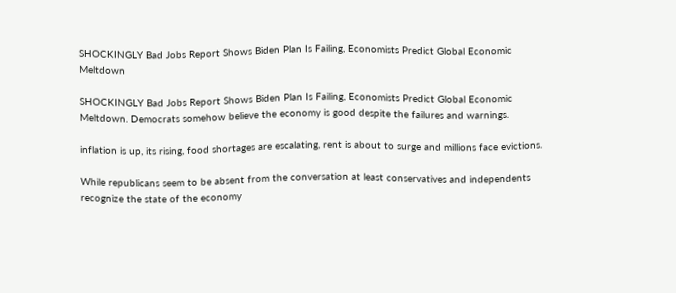SHOCKINGLY Bad Jobs Report Shows Biden Plan Is Failing, Economists Predict Global Economic Meltdown

SHOCKINGLY Bad Jobs Report Shows Biden Plan Is Failing, Economists Predict Global Economic Meltdown. Democrats somehow believe the economy is good despite the failures and warnings.

inflation is up, its rising, food shortages are escalating, rent is about to surge and millions face evictions.

While republicans seem to be absent from the conversation at least conservatives and independents recognize the state of the economy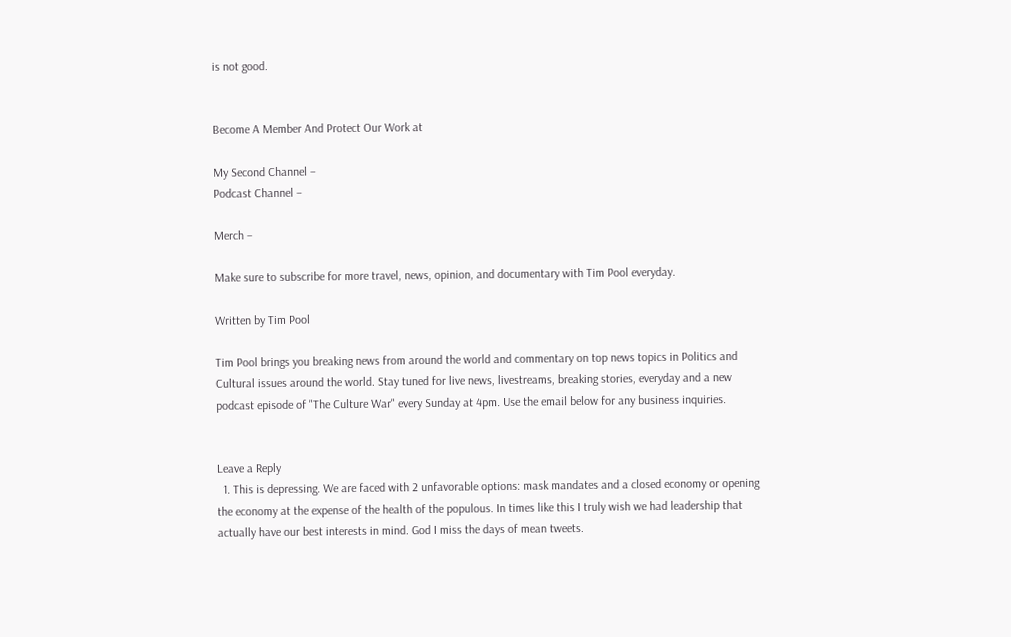is not good.


Become A Member And Protect Our Work at

My Second Channel –
Podcast Channel –

Merch –

Make sure to subscribe for more travel, news, opinion, and documentary with Tim Pool everyday.

Written by Tim Pool

Tim Pool brings you breaking news from around the world and commentary on top news topics in Politics and Cultural issues around the world. Stay tuned for live news, livestreams, breaking stories, everyday and a new podcast episode of "The Culture War" every Sunday at 4pm. Use the email below for any business inquiries.


Leave a Reply
  1. This is depressing. We are faced with 2 unfavorable options: mask mandates and a closed economy or opening the economy at the expense of the health of the populous. In times like this I truly wish we had leadership that actually have our best interests in mind. God I miss the days of mean tweets.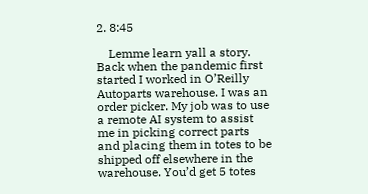2. 8:45

    Lemme learn yall a story. Back when the pandemic first started I worked in O’Reilly Autoparts warehouse. I was an order picker. My job was to use a remote AI system to assist me in picking correct parts and placing them in totes to be shipped off elsewhere in the warehouse. You’d get 5 totes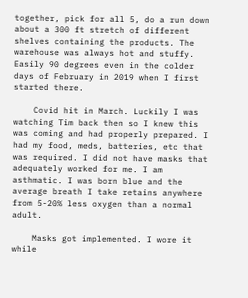together, pick for all 5, do a run down about a 300 ft stretch of different shelves containing the products. The warehouse was always hot and stuffy. Easily 90 degrees even in the colder days of February in 2019 when I first started there.

    Covid hit in March. Luckily I was watching Tim back then so I knew this was coming and had properly prepared. I had my food, meds, batteries, etc that was required. I did not have masks that adequately worked for me. I am asthmatic. I was born blue and the average breath I take retains anywhere from 5-20% less oxygen than a normal adult.

    Masks got implemented. I wore it while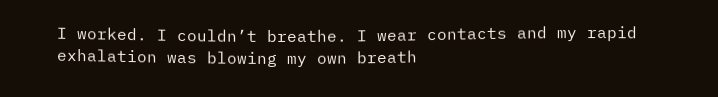I worked. I couldn’t breathe. I wear contacts and my rapid exhalation was blowing my own breath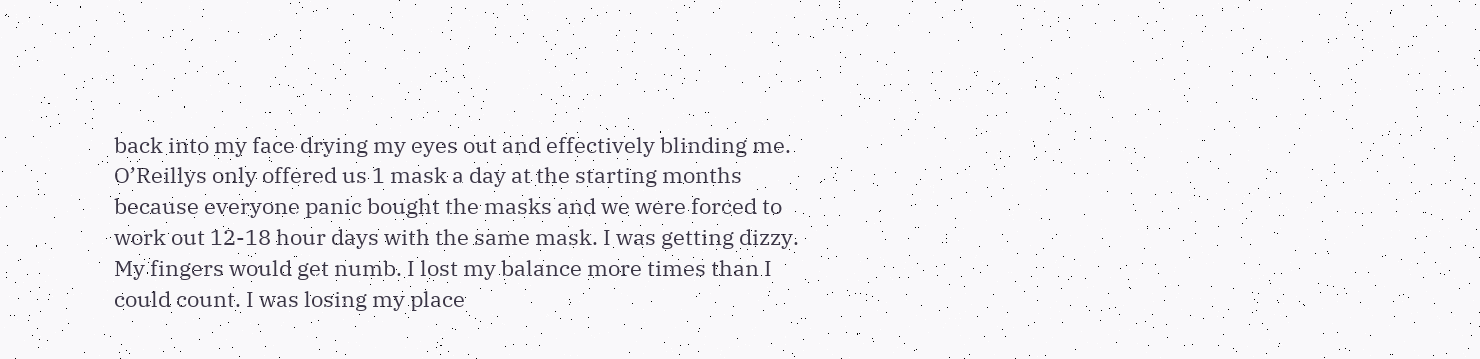back into my face drying my eyes out and effectively blinding me. O’Reillys only offered us 1 mask a day at the starting months because everyone panic bought the masks and we were forced to work out 12-18 hour days with the same mask. I was getting dizzy. My fingers would get numb. I lost my balance more times than I could count. I was losing my place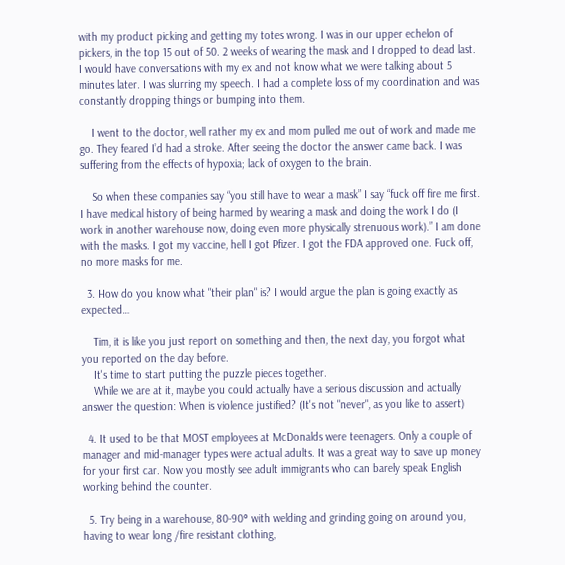with my product picking and getting my totes wrong. I was in our upper echelon of pickers, in the top 15 out of 50. 2 weeks of wearing the mask and I dropped to dead last. I would have conversations with my ex and not know what we were talking about 5 minutes later. I was slurring my speech. I had a complete loss of my coordination and was constantly dropping things or bumping into them.

    I went to the doctor, well rather my ex and mom pulled me out of work and made me go. They feared I’d had a stroke. After seeing the doctor the answer came back. I was suffering from the effects of hypoxia; lack of oxygen to the brain.

    So when these companies say “you still have to wear a mask” I say “fuck off fire me first. I have medical history of being harmed by wearing a mask and doing the work I do (I work in another warehouse now, doing even more physically strenuous work).” I am done with the masks. I got my vaccine, hell I got Pfizer. I got the FDA approved one. Fuck off, no more masks for me.

  3. How do you know what "their plan" is? I would argue the plan is going exactly as expected…

    Tim, it is like you just report on something and then, the next day, you forgot what you reported on the day before.
    It's time to start putting the puzzle pieces together.
    While we are at it, maybe you could actually have a serious discussion and actually answer the question: When is violence justified? (It's not "never", as you like to assert)

  4. It used to be that MOST employees at McDonalds were teenagers. Only a couple of manager and mid-manager types were actual adults. It was a great way to save up money for your first car. Now you mostly see adult immigrants who can barely speak English working behind the counter.

  5. Try being in a warehouse, 80-90° with welding and grinding going on around you, having to wear long /fire resistant clothing,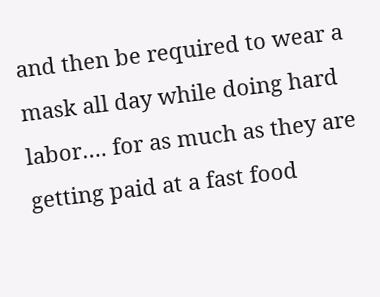and then be required to wear a mask all day while doing hard labor…. for as much as they are getting paid at a fast food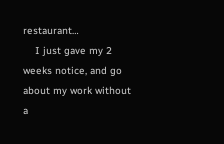restaurant…
    I just gave my 2 weeks notice, and go about my work without a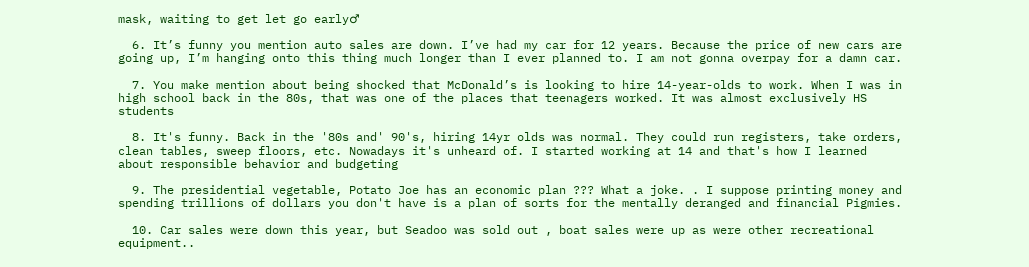mask, waiting to get let go early♂

  6. It’s funny you mention auto sales are down. I’ve had my car for 12 years. Because the price of new cars are going up, I’m hanging onto this thing much longer than I ever planned to. I am not gonna overpay for a damn car.

  7. You make mention about being shocked that McDonald’s is looking to hire 14-year-olds to work. When I was in high school back in the 80s, that was one of the places that teenagers worked. It was almost exclusively HS students

  8. It's funny. Back in the '80s and' 90's, hiring 14yr olds was normal. They could run registers, take orders, clean tables, sweep floors, etc. Nowadays it's unheard of. I started working at 14 and that's how I learned about responsible behavior and budgeting

  9. The presidential vegetable, Potato Joe has an economic plan ??? What a joke. . I suppose printing money and spending trillions of dollars you don't have is a plan of sorts for the mentally deranged and financial Pigmies.

  10. Car sales were down this year, but Seadoo was sold out , boat sales were up as were other recreational equipment..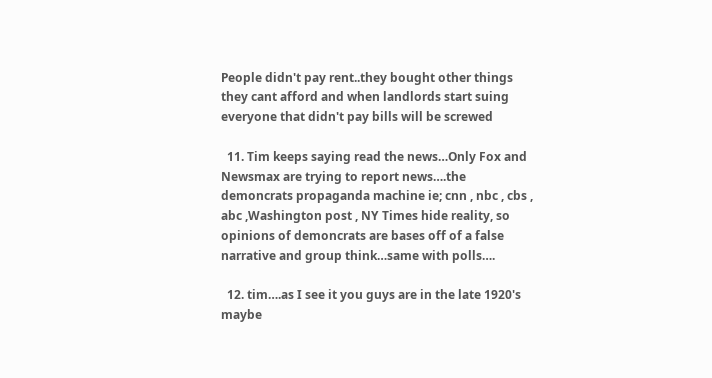People didn't pay rent..they bought other things they cant afford and when landlords start suing everyone that didn't pay bills will be screwed

  11. Tim keeps saying read the news…Only Fox and Newsmax are trying to report news….the demoncrats propaganda machine ie; cnn , nbc , cbs , abc ,Washington post , NY Times hide reality, so opinions of demoncrats are bases off of a false narrative and group think…same with polls….

  12. tim….as I see it you guys are in the late 1920's maybe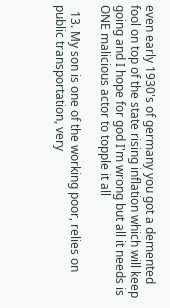even early 1930's of germany you got a demented fool on top of the state rising inflation which will keep going and I hope for god I'm wrong but all it needs is ONE malicious actor to topple it all

  13. My son is one of the working poor, relies on public transportation, very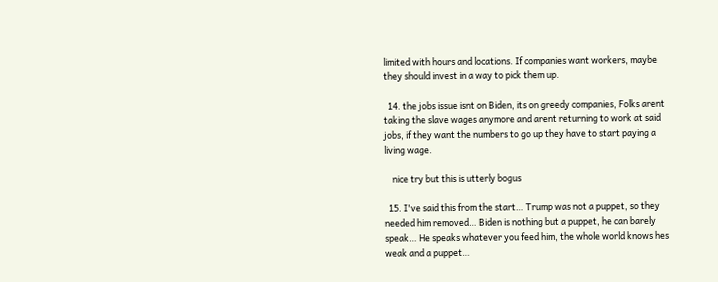limited with hours and locations. If companies want workers, maybe they should invest in a way to pick them up.

  14. the jobs issue isnt on Biden, its on greedy companies, Folks arent taking the slave wages anymore and arent returning to work at said jobs, if they want the numbers to go up they have to start paying a living wage.

    nice try but this is utterly bogus

  15. I've said this from the start… Trump was not a puppet, so they needed him removed… Biden is nothing but a puppet, he can barely speak… He speaks whatever you feed him, the whole world knows hes weak and a puppet…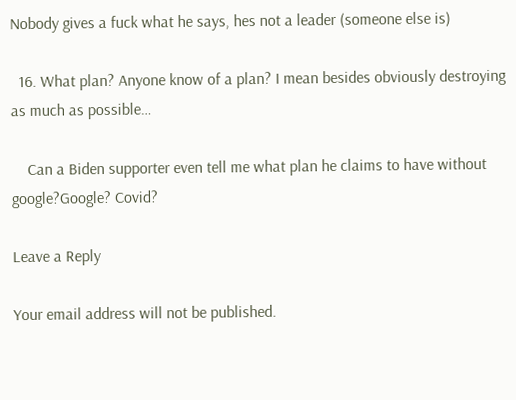Nobody gives a fuck what he says, hes not a leader (someone else is)

  16. What plan? Anyone know of a plan? I mean besides obviously destroying as much as possible…

    Can a Biden supporter even tell me what plan he claims to have without google?Google? Covid?

Leave a Reply

Your email address will not be published.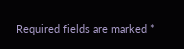Required fields are marked *